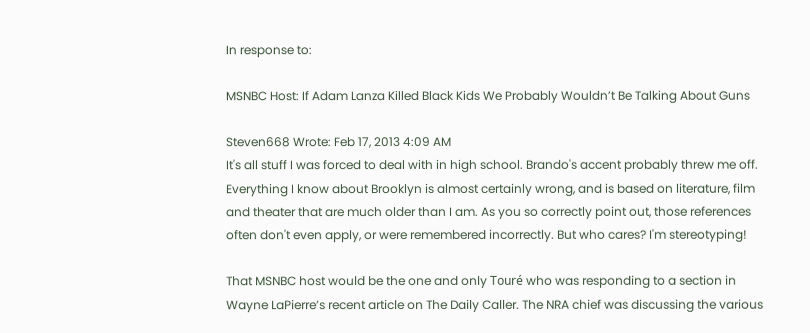In response to:

MSNBC Host: If Adam Lanza Killed Black Kids We Probably Wouldn’t Be Talking About Guns

Steven668 Wrote: Feb 17, 2013 4:09 AM
It's all stuff I was forced to deal with in high school. Brando's accent probably threw me off. Everything I know about Brooklyn is almost certainly wrong, and is based on literature, film and theater that are much older than I am. As you so correctly point out, those references often don't even apply, or were remembered incorrectly. But who cares? I'm stereotyping!

That MSNBC host would be the one and only Touré who was responding to a section in Wayne LaPierre’s recent article on The Daily Caller. The NRA chief was discussing the various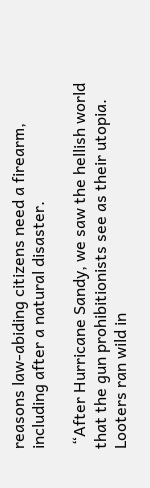reasons law-abiding citizens need a firearm, including after a natural disaster.

 “After Hurricane Sandy, we saw the hellish world that the gun prohibitionists see as their utopia. Looters ran wild in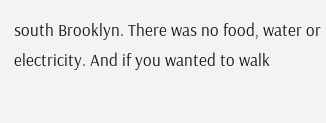south Brooklyn. There was no food, water or electricity. And if you wanted to walk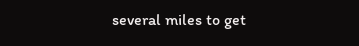several miles to get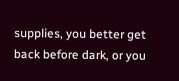supplies, you better get back before dark, or you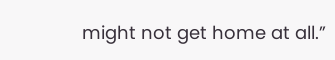might not get home at all.”